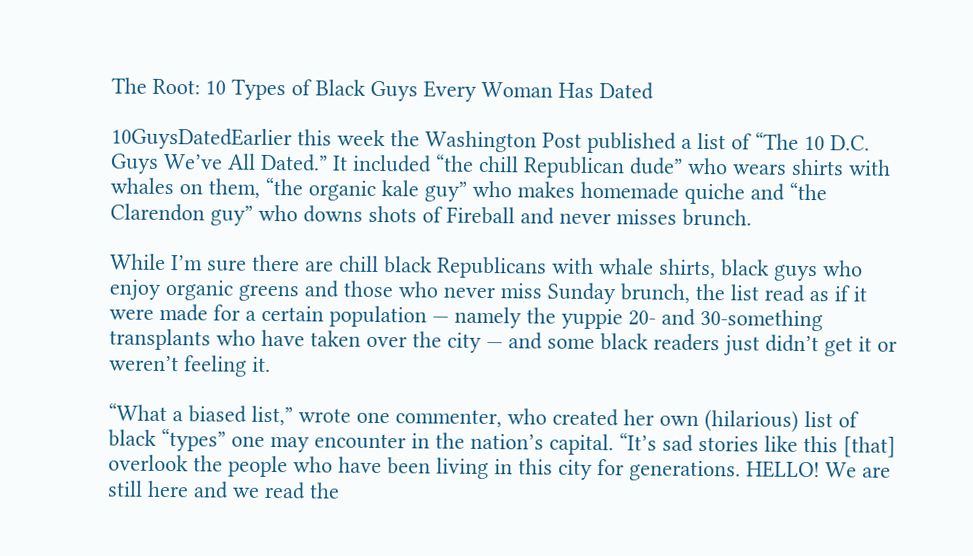The Root: 10 Types of Black Guys Every Woman Has Dated

10GuysDatedEarlier this week the Washington Post published a list of “The 10 D.C. Guys We’ve All Dated.” It included “the chill Republican dude” who wears shirts with whales on them, “the organic kale guy” who makes homemade quiche and “the Clarendon guy” who downs shots of Fireball and never misses brunch.

While I’m sure there are chill black Republicans with whale shirts, black guys who enjoy organic greens and those who never miss Sunday brunch, the list read as if it were made for a certain population — namely the yuppie 20- and 30-something transplants who have taken over the city — and some black readers just didn’t get it or weren’t feeling it.

“What a biased list,” wrote one commenter, who created her own (hilarious) list of black “types” one may encounter in the nation’s capital. “It’s sad stories like this [that] overlook the people who have been living in this city for generations. HELLO! We are still here and we read the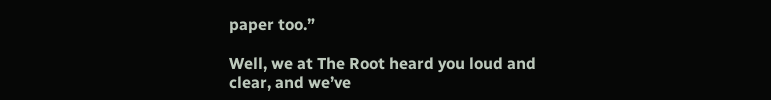paper too.”

Well, we at The Root heard you loud and clear, and we’ve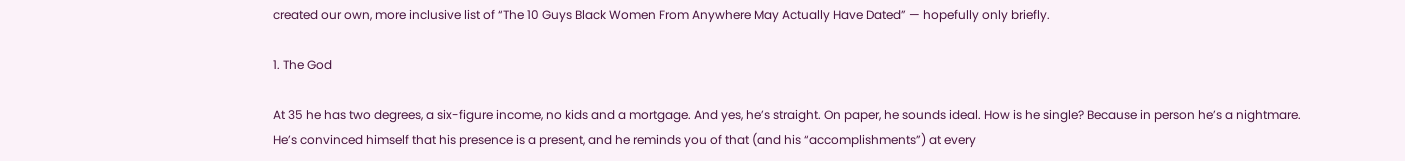created our own, more inclusive list of “The 10 Guys Black Women From Anywhere May Actually Have Dated” — hopefully only briefly.

1. The God

At 35 he has two degrees, a six-figure income, no kids and a mortgage. And yes, he’s straight. On paper, he sounds ideal. How is he single? Because in person he’s a nightmare. He’s convinced himself that his presence is a present, and he reminds you of that (and his “accomplishments”) at every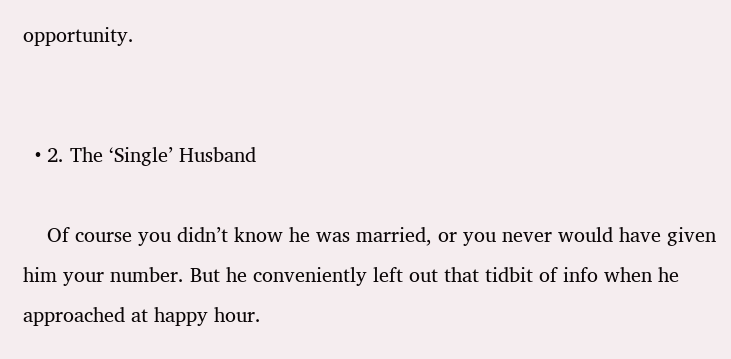opportunity.


  • 2. The ‘Single’ Husband

    Of course you didn’t know he was married, or you never would have given him your number. But he conveniently left out that tidbit of info when he approached at happy hour.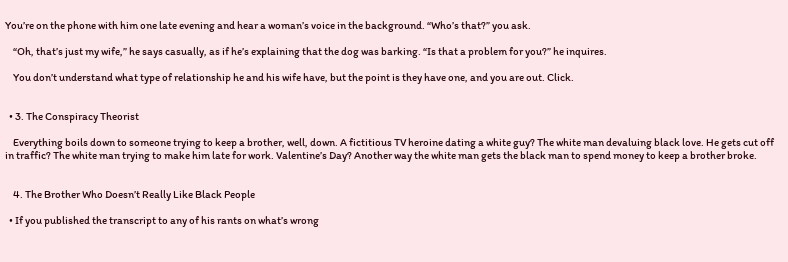You’re on the phone with him one late evening and hear a woman’s voice in the background. “Who’s that?” you ask.

    “Oh, that’s just my wife,” he says casually, as if he’s explaining that the dog was barking. “Is that a problem for you?” he inquires.

    You don’t understand what type of relationship he and his wife have, but the point is they have one, and you are out. Click.


  • 3. The Conspiracy Theorist

    Everything boils down to someone trying to keep a brother, well, down. A fictitious TV heroine dating a white guy? The white man devaluing black love. He gets cut off in traffic? The white man trying to make him late for work. Valentine’s Day? Another way the white man gets the black man to spend money to keep a brother broke.


    4. The Brother Who Doesn’t Really Like Black People

  • If you published the transcript to any of his rants on what’s wrong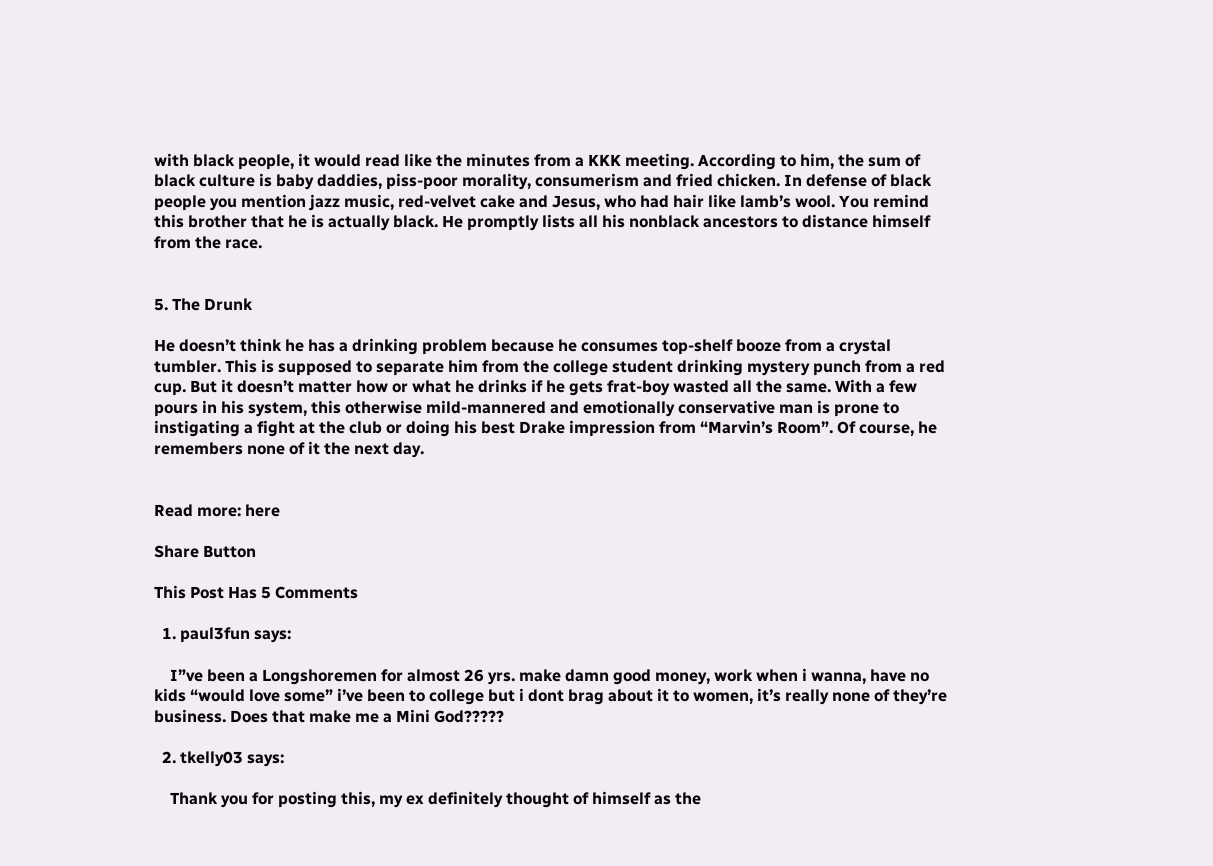with black people, it would read like the minutes from a KKK meeting. According to him, the sum of black culture is baby daddies, piss-poor morality, consumerism and fried chicken. In defense of black people you mention jazz music, red-velvet cake and Jesus, who had hair like lamb’s wool. You remind this brother that he is actually black. He promptly lists all his nonblack ancestors to distance himself from the race.


5. The Drunk

He doesn’t think he has a drinking problem because he consumes top-shelf booze from a crystal tumbler. This is supposed to separate him from the college student drinking mystery punch from a red cup. But it doesn’t matter how or what he drinks if he gets frat-boy wasted all the same. With a few pours in his system, this otherwise mild-mannered and emotionally conservative man is prone to instigating a fight at the club or doing his best Drake impression from “Marvin’s Room”. Of course, he remembers none of it the next day.


Read more: here

Share Button

This Post Has 5 Comments

  1. paul3fun says:

    I”ve been a Longshoremen for almost 26 yrs. make damn good money, work when i wanna, have no kids “would love some” i’ve been to college but i dont brag about it to women, it’s really none of they’re business. Does that make me a Mini God?????

  2. tkelly03 says:

    Thank you for posting this, my ex definitely thought of himself as the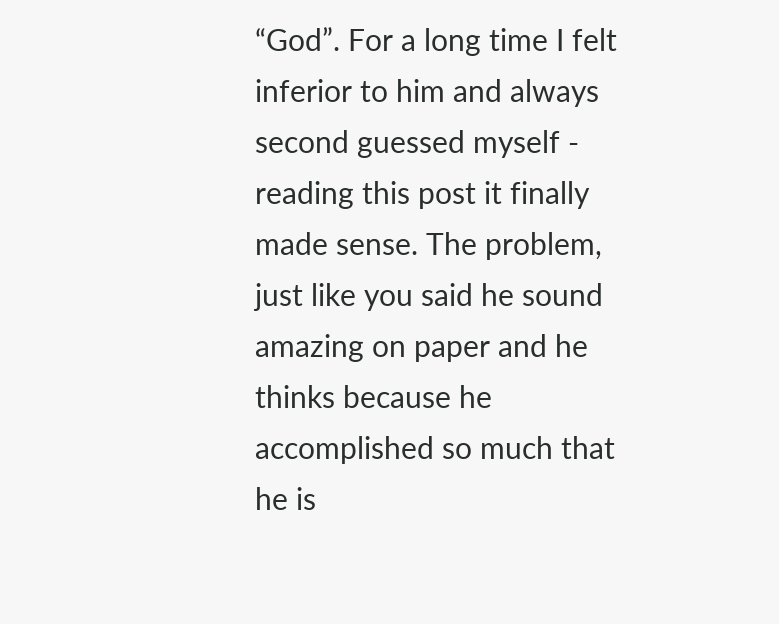“God”. For a long time I felt inferior to him and always second guessed myself - reading this post it finally made sense. The problem, just like you said he sound amazing on paper and he thinks because he accomplished so much that he is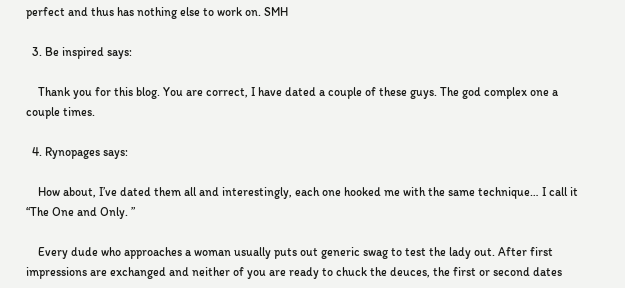perfect and thus has nothing else to work on. SMH

  3. Be inspired says:

    Thank you for this blog. You are correct, I have dated a couple of these guys. The god complex one a couple times.

  4. Rynopages says:

    How about, I’ve dated them all and interestingly, each one hooked me with the same technique… I call it “The One and Only. ”

    Every dude who approaches a woman usually puts out generic swag to test the lady out. After first impressions are exchanged and neither of you are ready to chuck the deuces, the first or second dates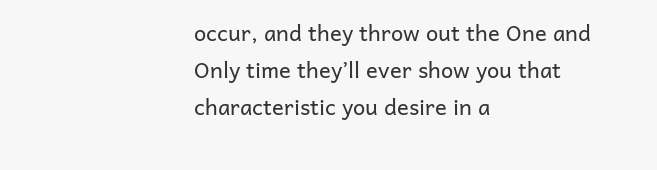occur, and they throw out the One and Only time they’ll ever show you that characteristic you desire in a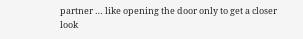partner … like opening the door only to get a closer look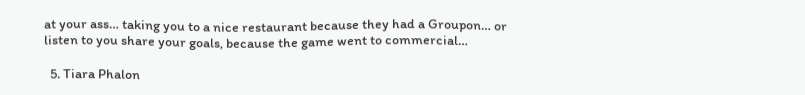at your ass… taking you to a nice restaurant because they had a Groupon… or listen to you share your goals, because the game went to commercial…

  5. Tiara Phalon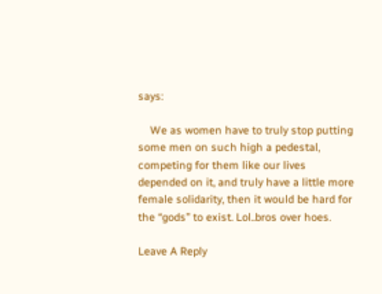says:

    We as women have to truly stop putting some men on such high a pedestal, competing for them like our lives depended on it, and truly have a little more female solidarity, then it would be hard for the “gods” to exist. Lol..bros over hoes.

Leave A Reply